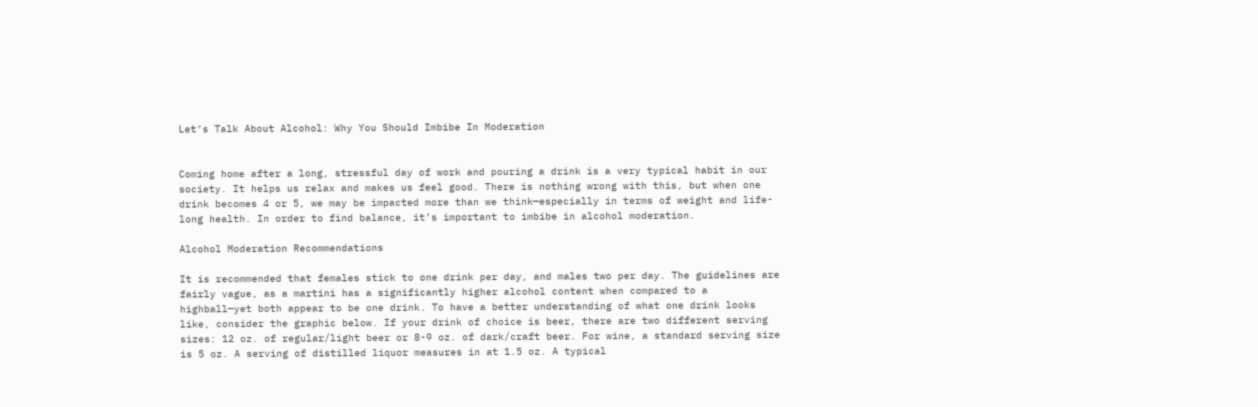Let’s Talk About Alcohol: Why You Should Imbibe In Moderation


Coming home after a long, stressful day of work and pouring a drink is a very typical habit in our society. It helps us relax and makes us feel good. There is nothing wrong with this, but when one drink becomes 4 or 5, we may be impacted more than we think—especially in terms of weight and life-long health. In order to find balance, it’s important to imbibe in alcohol moderation.

Alcohol Moderation Recommendations

It is recommended that females stick to one drink per day, and males two per day. The guidelines are fairly vague, as a martini has a significantly higher alcohol content when compared to a highball—yet both appear to be one drink. To have a better understanding of what one drink looks like, consider the graphic below. If your drink of choice is beer, there are two different serving sizes: 12 oz. of regular/light beer or 8-9 oz. of dark/craft beer. For wine, a standard serving size is 5 oz. A serving of distilled liquor measures in at 1.5 oz. A typical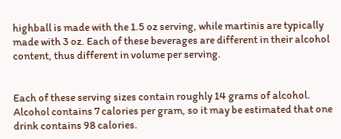highball is made with the 1.5 oz serving, while martinis are typically made with 3 oz. Each of these beverages are different in their alcohol content, thus different in volume per serving.


Each of these serving sizes contain roughly 14 grams of alcohol. Alcohol contains 7 calories per gram, so it may be estimated that one drink contains 98 calories.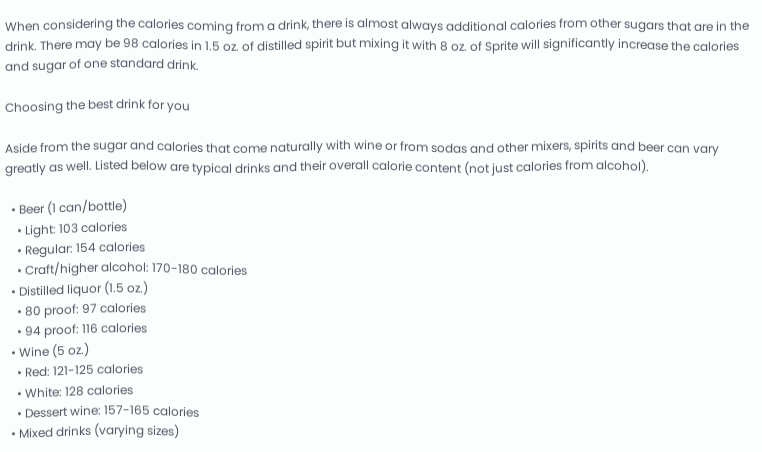When considering the calories coming from a drink, there is almost always additional calories from other sugars that are in the drink. There may be 98 calories in 1.5 oz. of distilled spirit but mixing it with 8 oz. of Sprite will significantly increase the calories and sugar of one standard drink.

Choosing the best drink for you

Aside from the sugar and calories that come naturally with wine or from sodas and other mixers, spirits and beer can vary greatly as well. Listed below are typical drinks and their overall calorie content (not just calories from alcohol).

  • Beer (1 can/bottle)
    • Light: 103 calories
    • Regular: 154 calories
    • Craft/higher alcohol: 170-180 calories
  • Distilled liquor (1.5 oz.)
    • 80 proof: 97 calories
    • 94 proof: 116 calories
  • Wine (5 oz.)
    • Red: 121-125 calories
    • White: 128 calories
    • Dessert wine: 157-165 calories
  • Mixed drinks (varying sizes)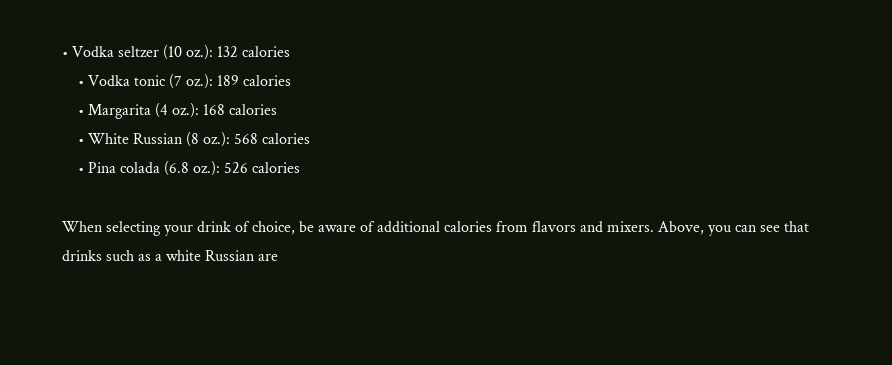• Vodka seltzer (10 oz.): 132 calories
    • Vodka tonic (7 oz.): 189 calories
    • Margarita (4 oz.): 168 calories
    • White Russian (8 oz.): 568 calories
    • Pina colada (6.8 oz.): 526 calories

When selecting your drink of choice, be aware of additional calories from flavors and mixers. Above, you can see that drinks such as a white Russian are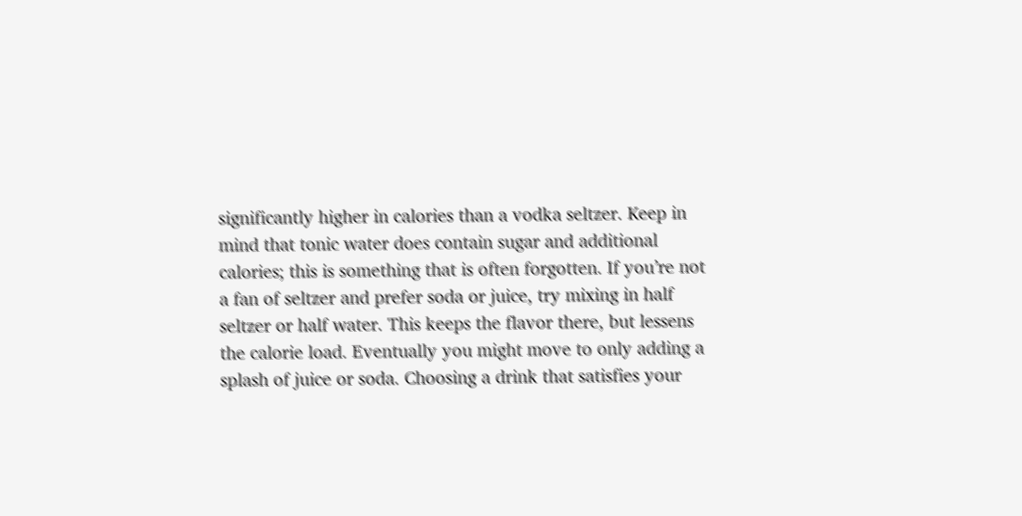significantly higher in calories than a vodka seltzer. Keep in mind that tonic water does contain sugar and additional calories; this is something that is often forgotten. If you’re not a fan of seltzer and prefer soda or juice, try mixing in half seltzer or half water. This keeps the flavor there, but lessens the calorie load. Eventually you might move to only adding a splash of juice or soda. Choosing a drink that satisfies your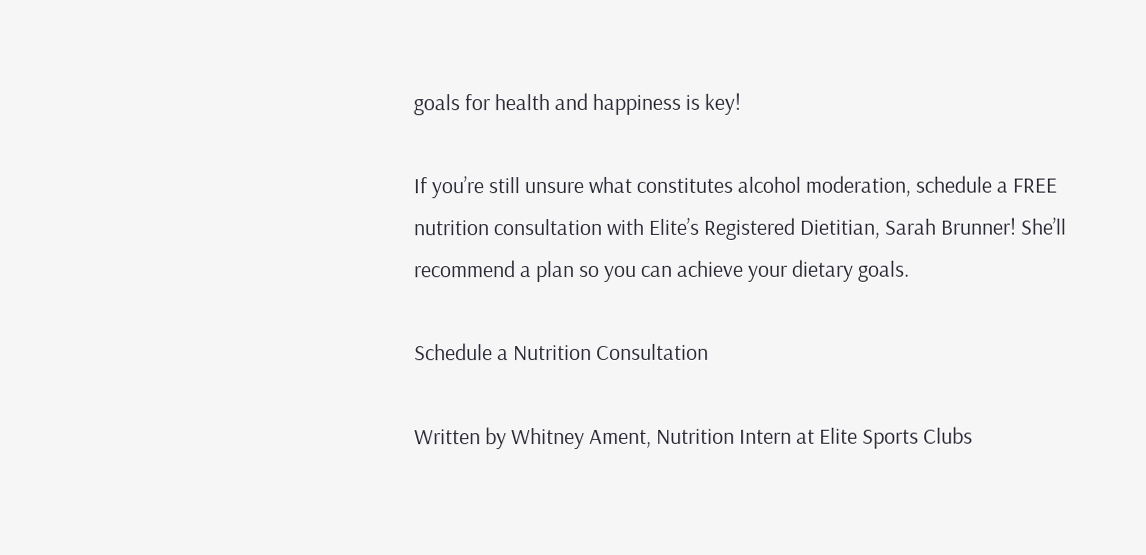goals for health and happiness is key!

If you’re still unsure what constitutes alcohol moderation, schedule a FREE nutrition consultation with Elite’s Registered Dietitian, Sarah Brunner! She’ll recommend a plan so you can achieve your dietary goals.

Schedule a Nutrition Consultation

Written by Whitney Ament, Nutrition Intern at Elite Sports Clubs